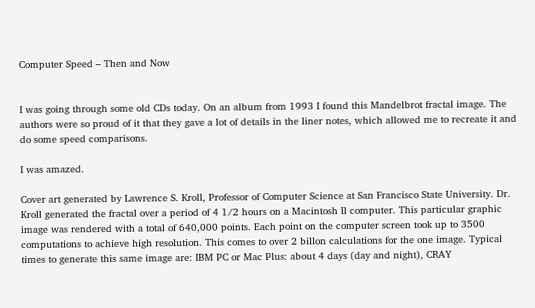Computer Speed – Then and Now


I was going through some old CDs today. On an album from 1993 I found this Mandelbrot fractal image. The authors were so proud of it that they gave a lot of details in the liner notes, which allowed me to recreate it and do some speed comparisons.

I was amazed.

Cover art generated by Lawrence S. Kroll, Professor of Computer Science at San Francisco State University. Dr. Kroll generated the fractal over a period of 4 1/2 hours on a Macintosh Il computer. This particular graphic image was rendered with a total of 640,000 points. Each point on the computer screen took up to 3500 computations to achieve high resolution. This comes to over 2 billon calculations for the one image. Typical times to generate this same image are: IBM PC or Mac Plus: about 4 days (day and night), CRAY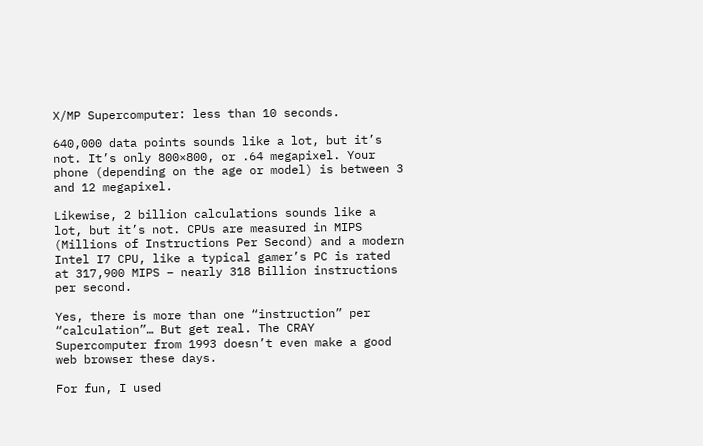X/MP Supercomputer: less than 10 seconds.

640,000 data points sounds like a lot, but it’s not. It’s only 800×800, or .64 megapixel. Your phone (depending on the age or model) is between 3 and 12 megapixel.

Likewise, 2 billion calculations sounds like a lot, but it’s not. CPUs are measured in MIPS (Millions of Instructions Per Second) and a modern Intel I7 CPU, like a typical gamer’s PC is rated at 317,900 MIPS – nearly 318 Billion instructions per second.

Yes, there is more than one “instruction” per “calculation”… But get real. The CRAY Supercomputer from 1993 doesn’t even make a good web browser these days.

For fun, I used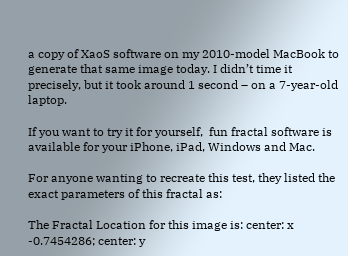a copy of XaoS software on my 2010-model MacBook to generate that same image today. I didn’t time it precisely, but it took around 1 second – on a 7-year-old laptop.

If you want to try it for yourself,  fun fractal software is available for your iPhone, iPad, Windows and Mac.

For anyone wanting to recreate this test, they listed the exact parameters of this fractal as:

The Fractal Location for this image is: center: x -0.7454286; center: y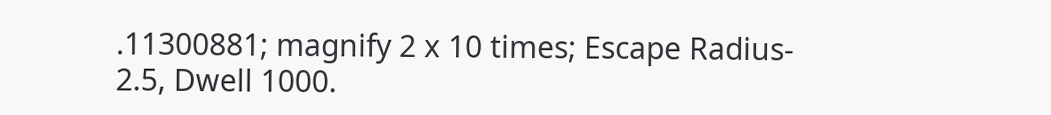.11300881; magnify 2 x 10 times; Escape Radius- 2.5, Dwell 1000.